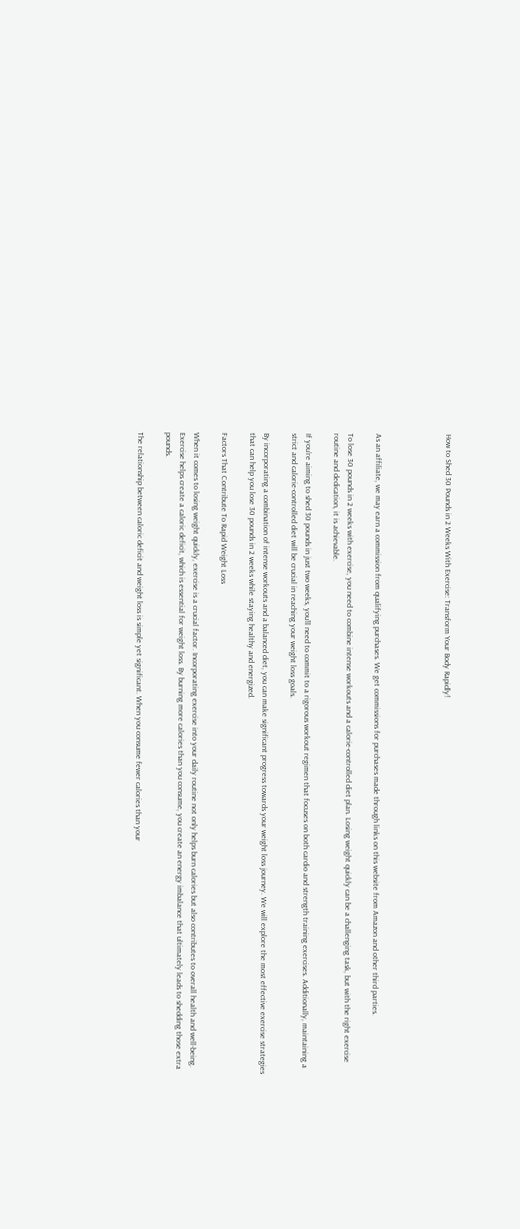How to Shed 30 Pounds in 2 Weeks With Exercise: Transform Your Body Rapidly!




As an affiliate, we may earn a commission from qualifying purchases. We get commissions for purchases made through links on this website from Amazon and other third parties.

To lose 30 pounds in 2 weeks with exercise, you need to combine intense workouts and a calorie-controlled diet plan. Losing weight quickly can be a challenging task, but with the right exercise routine and dedication, it is achievable.

If you’re aiming to shed 30 pounds in just two weeks, you’ll need to commit to a rigorous workout regimen that focuses on both cardio and strength training exercises. Additionally, maintaining a strict and calorie-controlled diet will be crucial in reaching your weight loss goals.

By incorporating a combination of intense workouts and a balanced diet, you can make significant progress towards your weight loss journey. We will explore the most effective exercise strategies that can help you lose 30 pounds in 2 weeks while staying healthy and energized.

Factors That Contribute To Rapid Weight Loss

When it comes to losing weight quickly, exercise is a crucial factor. Incorporating exercise into your daily routine not only helps burn calories but also contributes to overall health and well-being. Exercise helps create a caloric deficit, which is essential for weight loss. By burning more calories than you consume, you create an energy imbalance that ultimately leads to shedding those extra pounds.

The relationship between caloric deficit and weight loss is simple yet significant. When you consume fewer calories than your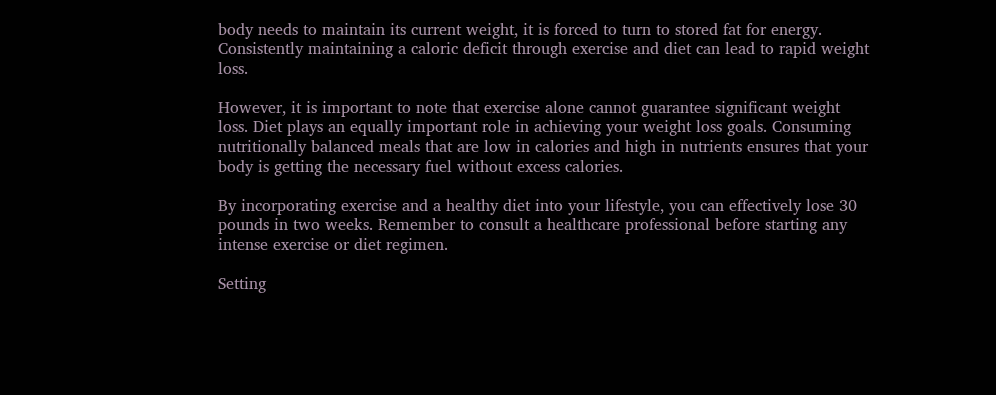body needs to maintain its current weight, it is forced to turn to stored fat for energy. Consistently maintaining a caloric deficit through exercise and diet can lead to rapid weight loss.

However, it is important to note that exercise alone cannot guarantee significant weight loss. Diet plays an equally important role in achieving your weight loss goals. Consuming nutritionally balanced meals that are low in calories and high in nutrients ensures that your body is getting the necessary fuel without excess calories.

By incorporating exercise and a healthy diet into your lifestyle, you can effectively lose 30 pounds in two weeks. Remember to consult a healthcare professional before starting any intense exercise or diet regimen.

Setting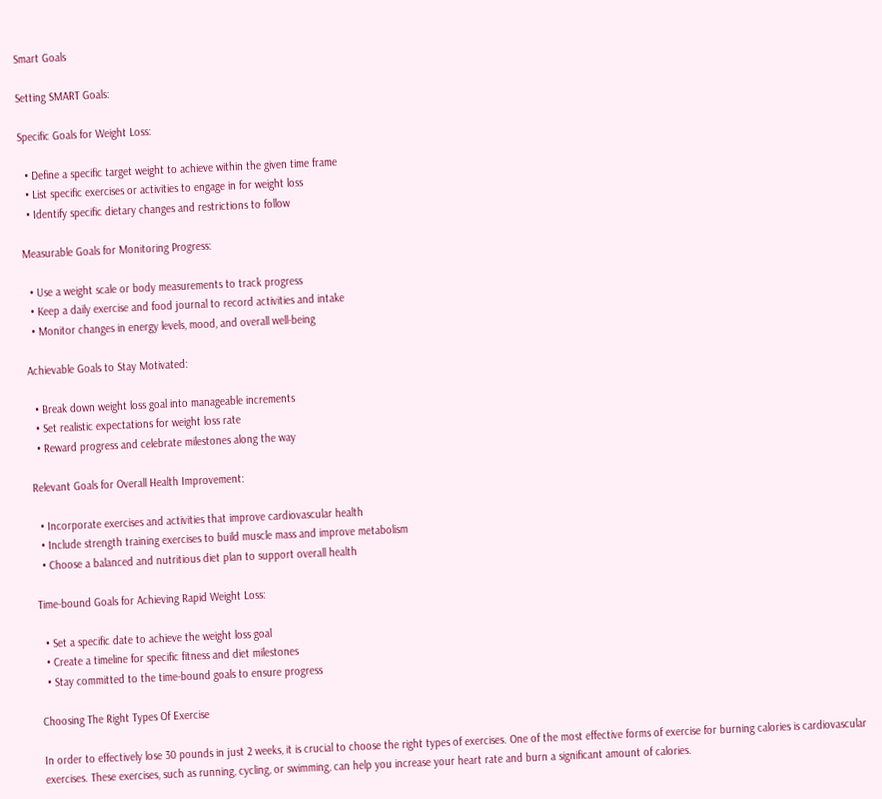Smart Goals

Setting SMART Goals:

Specific Goals for Weight Loss:

  • Define a specific target weight to achieve within the given time frame
  • List specific exercises or activities to engage in for weight loss
  • Identify specific dietary changes and restrictions to follow

Measurable Goals for Monitoring Progress:

  • Use a weight scale or body measurements to track progress
  • Keep a daily exercise and food journal to record activities and intake
  • Monitor changes in energy levels, mood, and overall well-being

Achievable Goals to Stay Motivated:

  • Break down weight loss goal into manageable increments
  • Set realistic expectations for weight loss rate
  • Reward progress and celebrate milestones along the way

Relevant Goals for Overall Health Improvement:

  • Incorporate exercises and activities that improve cardiovascular health
  • Include strength training exercises to build muscle mass and improve metabolism
  • Choose a balanced and nutritious diet plan to support overall health

Time-bound Goals for Achieving Rapid Weight Loss:

  • Set a specific date to achieve the weight loss goal
  • Create a timeline for specific fitness and diet milestones
  • Stay committed to the time-bound goals to ensure progress

Choosing The Right Types Of Exercise

In order to effectively lose 30 pounds in just 2 weeks, it is crucial to choose the right types of exercises. One of the most effective forms of exercise for burning calories is cardiovascular exercises. These exercises, such as running, cycling, or swimming, can help you increase your heart rate and burn a significant amount of calories.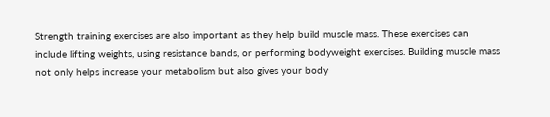Strength training exercises are also important as they help build muscle mass. These exercises can include lifting weights, using resistance bands, or performing bodyweight exercises. Building muscle mass not only helps increase your metabolism but also gives your body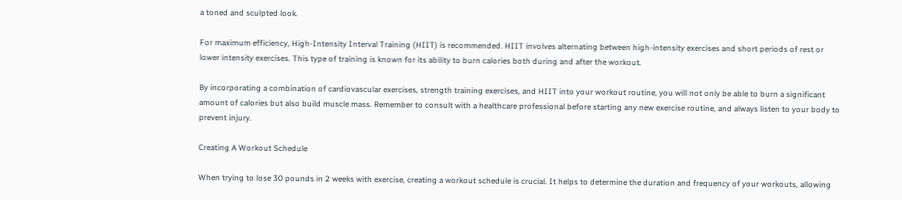a toned and sculpted look.

For maximum efficiency, High-Intensity Interval Training (HIIT) is recommended. HIIT involves alternating between high-intensity exercises and short periods of rest or lower intensity exercises. This type of training is known for its ability to burn calories both during and after the workout.

By incorporating a combination of cardiovascular exercises, strength training exercises, and HIIT into your workout routine, you will not only be able to burn a significant amount of calories but also build muscle mass. Remember to consult with a healthcare professional before starting any new exercise routine, and always listen to your body to prevent injury.

Creating A Workout Schedule

When trying to lose 30 pounds in 2 weeks with exercise, creating a workout schedule is crucial. It helps to determine the duration and frequency of your workouts, allowing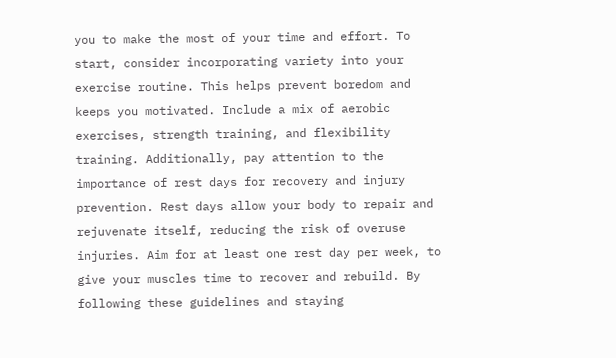you to make the most of your time and effort. To start, consider incorporating variety into your exercise routine. This helps prevent boredom and keeps you motivated. Include a mix of aerobic exercises, strength training, and flexibility training. Additionally, pay attention to the importance of rest days for recovery and injury prevention. Rest days allow your body to repair and rejuvenate itself, reducing the risk of overuse injuries. Aim for at least one rest day per week, to give your muscles time to recover and rebuild. By following these guidelines and staying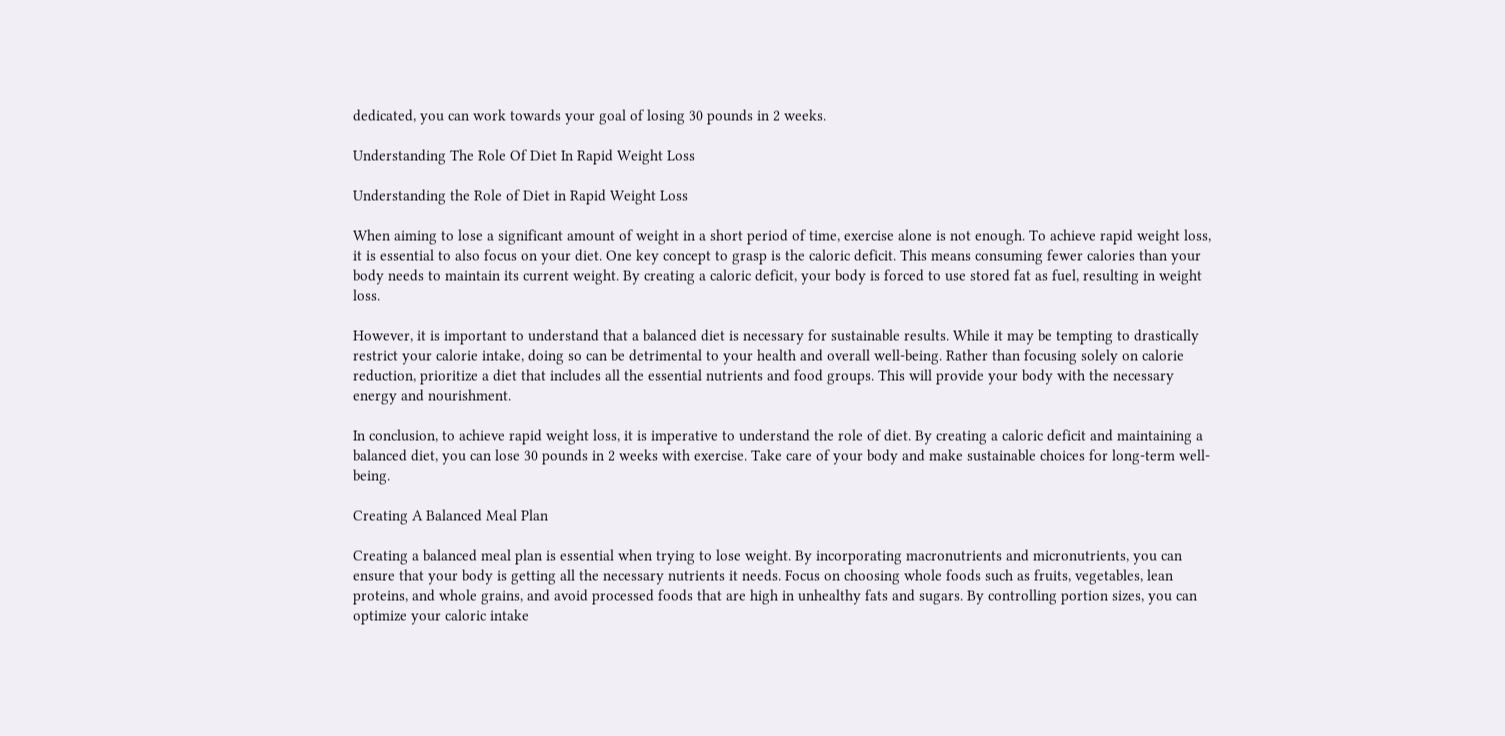dedicated, you can work towards your goal of losing 30 pounds in 2 weeks.

Understanding The Role Of Diet In Rapid Weight Loss

Understanding the Role of Diet in Rapid Weight Loss

When aiming to lose a significant amount of weight in a short period of time, exercise alone is not enough. To achieve rapid weight loss, it is essential to also focus on your diet. One key concept to grasp is the caloric deficit. This means consuming fewer calories than your body needs to maintain its current weight. By creating a caloric deficit, your body is forced to use stored fat as fuel, resulting in weight loss.

However, it is important to understand that a balanced diet is necessary for sustainable results. While it may be tempting to drastically restrict your calorie intake, doing so can be detrimental to your health and overall well-being. Rather than focusing solely on calorie reduction, prioritize a diet that includes all the essential nutrients and food groups. This will provide your body with the necessary energy and nourishment.

In conclusion, to achieve rapid weight loss, it is imperative to understand the role of diet. By creating a caloric deficit and maintaining a balanced diet, you can lose 30 pounds in 2 weeks with exercise. Take care of your body and make sustainable choices for long-term well-being.

Creating A Balanced Meal Plan

Creating a balanced meal plan is essential when trying to lose weight. By incorporating macronutrients and micronutrients, you can ensure that your body is getting all the necessary nutrients it needs. Focus on choosing whole foods such as fruits, vegetables, lean proteins, and whole grains, and avoid processed foods that are high in unhealthy fats and sugars. By controlling portion sizes, you can optimize your caloric intake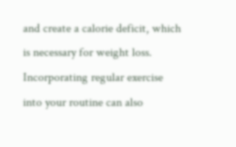and create a calorie deficit, which is necessary for weight loss. Incorporating regular exercise into your routine can also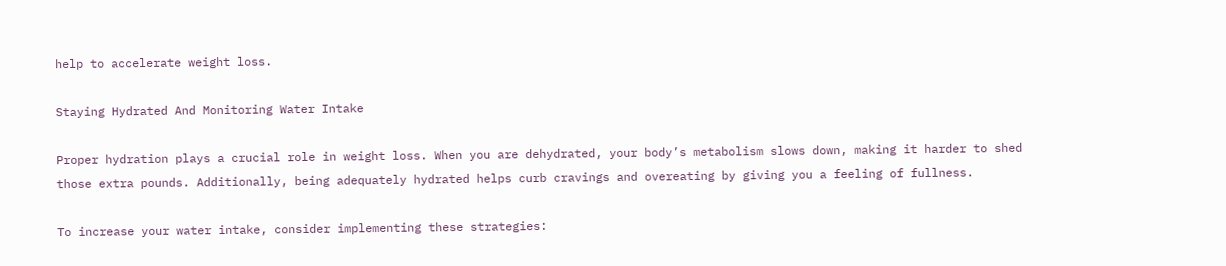help to accelerate weight loss.

Staying Hydrated And Monitoring Water Intake

Proper hydration plays a crucial role in weight loss. When you are dehydrated, your body’s metabolism slows down, making it harder to shed those extra pounds. Additionally, being adequately hydrated helps curb cravings and overeating by giving you a feeling of fullness.

To increase your water intake, consider implementing these strategies: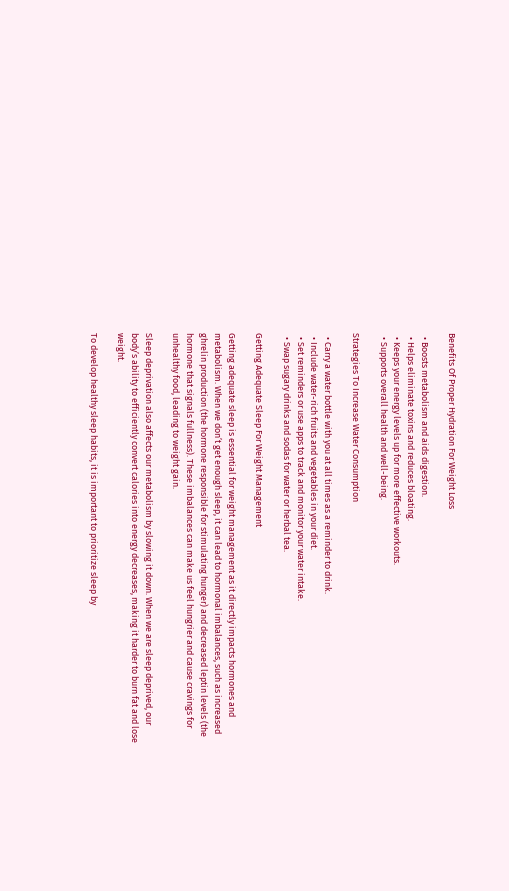Benefits Of Proper Hydration For Weight Loss

  • Boosts metabolism and aids digestion.
  • Helps eliminate toxins and reduces bloating.
  • Keeps your energy levels up for more effective workouts.
  • Supports overall health and well-being.

Strategies To Increase Water Consumption

  • Carry a water bottle with you at all times as a reminder to drink.
  • Include water-rich fruits and vegetables in your diet.
  • Set reminders or use apps to track and monitor your water intake.
  • Swap sugary drinks and sodas for water or herbal tea.

Getting Adequate Sleep For Weight Management

Getting adequate sleep is essential for weight management as it directly impacts hormones and metabolism. When we don’t get enough sleep, it can lead to hormonal imbalances, such as increased ghrelin production (the hormone responsible for stimulating hunger) and decreased leptin levels (the hormone that signals fullness). These imbalances can make us feel hungrier and cause cravings for unhealthy food, leading to weight gain.

Sleep deprivation also affects our metabolism by slowing it down. When we are sleep deprived, our body’s ability to efficiently convert calories into energy decreases, making it harder to burn fat and lose weight.

To develop healthy sleep habits, it is important to prioritize sleep by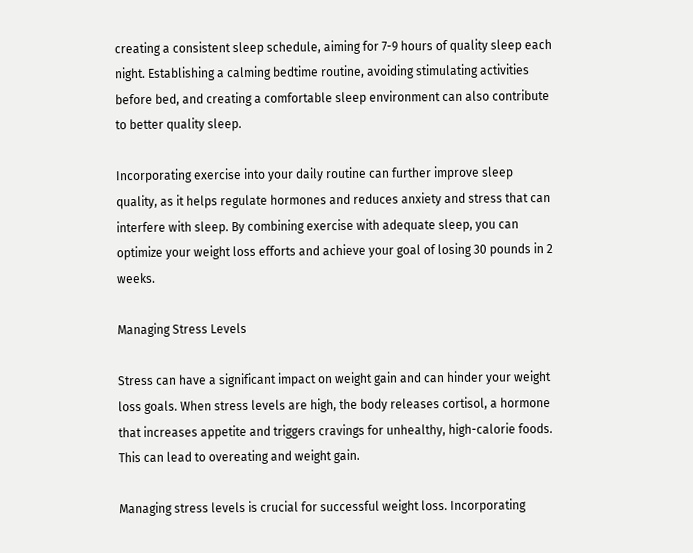creating a consistent sleep schedule, aiming for 7-9 hours of quality sleep each night. Establishing a calming bedtime routine, avoiding stimulating activities before bed, and creating a comfortable sleep environment can also contribute to better quality sleep.

Incorporating exercise into your daily routine can further improve sleep quality, as it helps regulate hormones and reduces anxiety and stress that can interfere with sleep. By combining exercise with adequate sleep, you can optimize your weight loss efforts and achieve your goal of losing 30 pounds in 2 weeks.

Managing Stress Levels

Stress can have a significant impact on weight gain and can hinder your weight loss goals. When stress levels are high, the body releases cortisol, a hormone that increases appetite and triggers cravings for unhealthy, high-calorie foods. This can lead to overeating and weight gain.

Managing stress levels is crucial for successful weight loss. Incorporating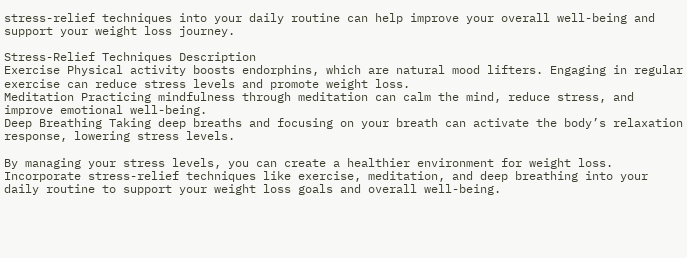stress-relief techniques into your daily routine can help improve your overall well-being and support your weight loss journey.

Stress-Relief Techniques Description
Exercise Physical activity boosts endorphins, which are natural mood lifters. Engaging in regular exercise can reduce stress levels and promote weight loss.
Meditation Practicing mindfulness through meditation can calm the mind, reduce stress, and improve emotional well-being.
Deep Breathing Taking deep breaths and focusing on your breath can activate the body’s relaxation response, lowering stress levels.

By managing your stress levels, you can create a healthier environment for weight loss. Incorporate stress-relief techniques like exercise, meditation, and deep breathing into your daily routine to support your weight loss goals and overall well-being.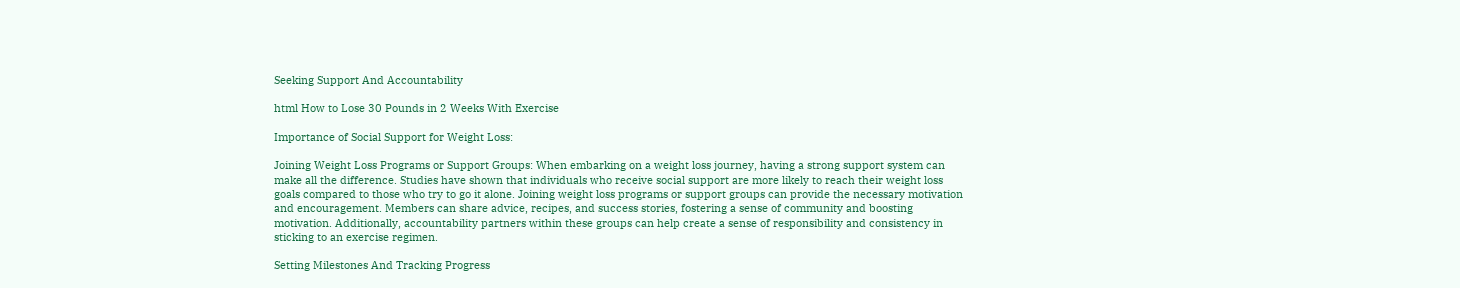Seeking Support And Accountability

html How to Lose 30 Pounds in 2 Weeks With Exercise

Importance of Social Support for Weight Loss:

Joining Weight Loss Programs or Support Groups: When embarking on a weight loss journey, having a strong support system can make all the difference. Studies have shown that individuals who receive social support are more likely to reach their weight loss goals compared to those who try to go it alone. Joining weight loss programs or support groups can provide the necessary motivation and encouragement. Members can share advice, recipes, and success stories, fostering a sense of community and boosting motivation. Additionally, accountability partners within these groups can help create a sense of responsibility and consistency in sticking to an exercise regimen.

Setting Milestones And Tracking Progress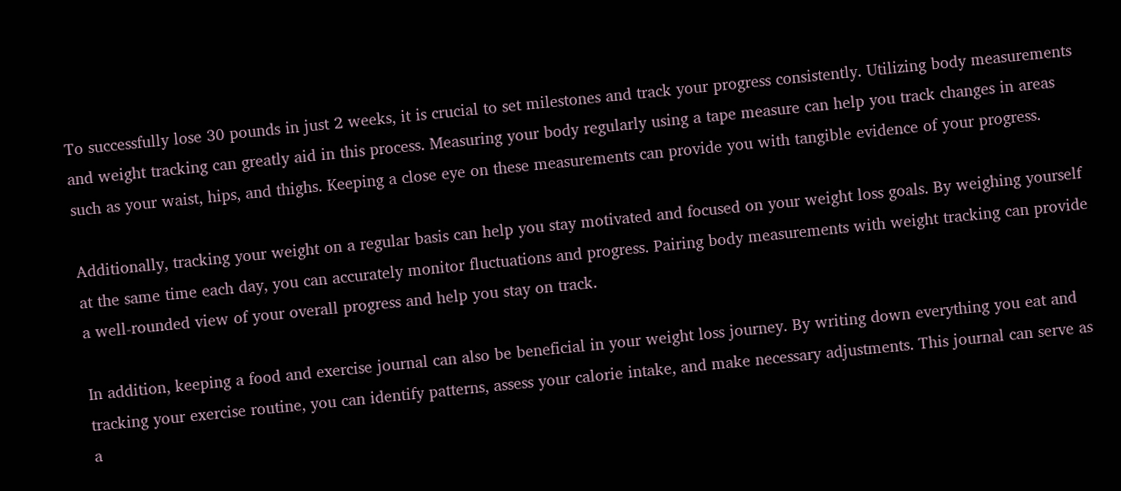To successfully lose 30 pounds in just 2 weeks, it is crucial to set milestones and track your progress consistently. Utilizing body measurements and weight tracking can greatly aid in this process. Measuring your body regularly using a tape measure can help you track changes in areas such as your waist, hips, and thighs. Keeping a close eye on these measurements can provide you with tangible evidence of your progress.

Additionally, tracking your weight on a regular basis can help you stay motivated and focused on your weight loss goals. By weighing yourself at the same time each day, you can accurately monitor fluctuations and progress. Pairing body measurements with weight tracking can provide a well-rounded view of your overall progress and help you stay on track.

In addition, keeping a food and exercise journal can also be beneficial in your weight loss journey. By writing down everything you eat and tracking your exercise routine, you can identify patterns, assess your calorie intake, and make necessary adjustments. This journal can serve as a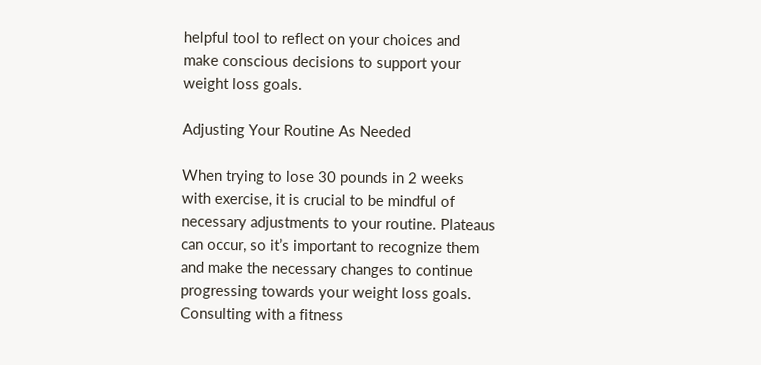helpful tool to reflect on your choices and make conscious decisions to support your weight loss goals.

Adjusting Your Routine As Needed

When trying to lose 30 pounds in 2 weeks with exercise, it is crucial to be mindful of necessary adjustments to your routine. Plateaus can occur, so it’s important to recognize them and make the necessary changes to continue progressing towards your weight loss goals. Consulting with a fitness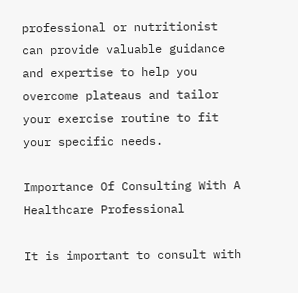professional or nutritionist can provide valuable guidance and expertise to help you overcome plateaus and tailor your exercise routine to fit your specific needs.

Importance Of Consulting With A Healthcare Professional

It is important to consult with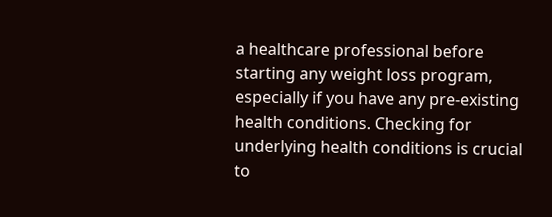a healthcare professional before starting any weight loss program, especially if you have any pre-existing health conditions. Checking for underlying health conditions is crucial to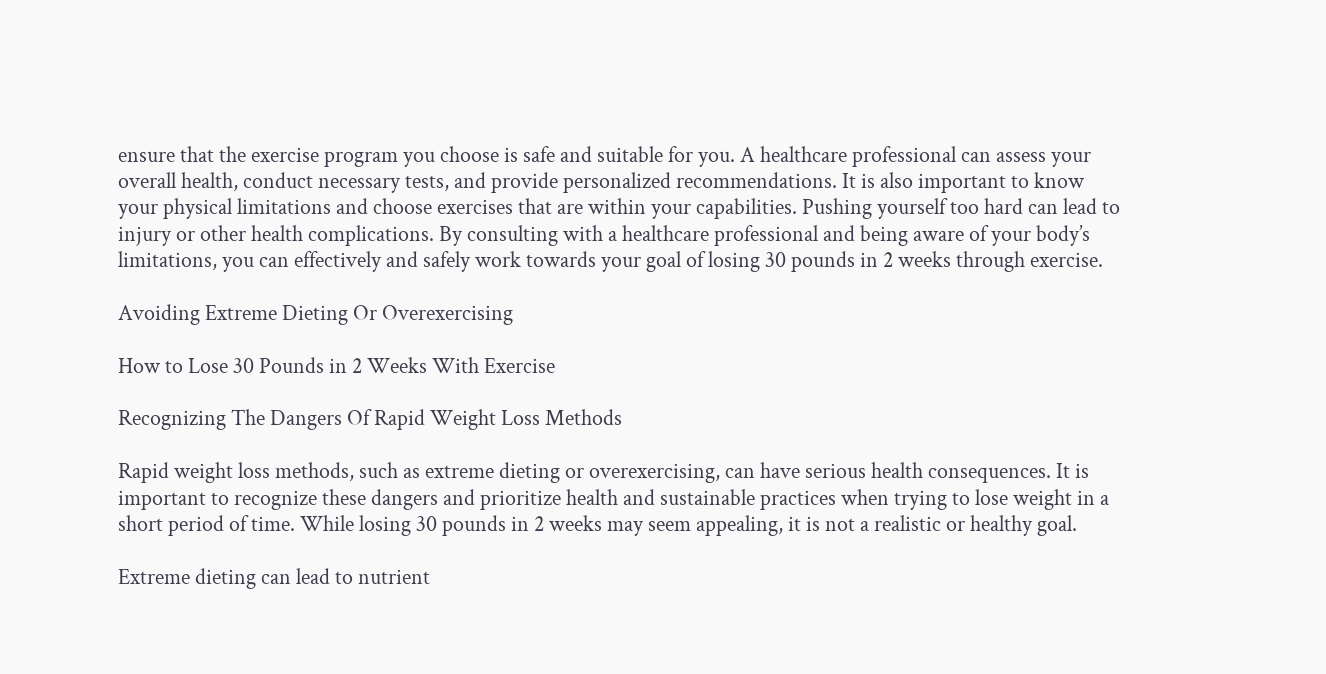ensure that the exercise program you choose is safe and suitable for you. A healthcare professional can assess your overall health, conduct necessary tests, and provide personalized recommendations. It is also important to know your physical limitations and choose exercises that are within your capabilities. Pushing yourself too hard can lead to injury or other health complications. By consulting with a healthcare professional and being aware of your body’s limitations, you can effectively and safely work towards your goal of losing 30 pounds in 2 weeks through exercise.

Avoiding Extreme Dieting Or Overexercising

How to Lose 30 Pounds in 2 Weeks With Exercise

Recognizing The Dangers Of Rapid Weight Loss Methods

Rapid weight loss methods, such as extreme dieting or overexercising, can have serious health consequences. It is important to recognize these dangers and prioritize health and sustainable practices when trying to lose weight in a short period of time. While losing 30 pounds in 2 weeks may seem appealing, it is not a realistic or healthy goal.

Extreme dieting can lead to nutrient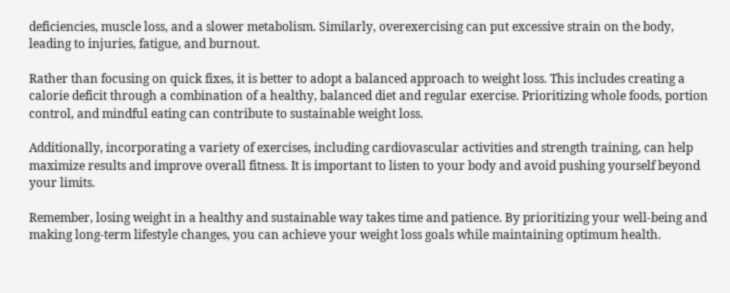deficiencies, muscle loss, and a slower metabolism. Similarly, overexercising can put excessive strain on the body, leading to injuries, fatigue, and burnout.

Rather than focusing on quick fixes, it is better to adopt a balanced approach to weight loss. This includes creating a calorie deficit through a combination of a healthy, balanced diet and regular exercise. Prioritizing whole foods, portion control, and mindful eating can contribute to sustainable weight loss.

Additionally, incorporating a variety of exercises, including cardiovascular activities and strength training, can help maximize results and improve overall fitness. It is important to listen to your body and avoid pushing yourself beyond your limits.

Remember, losing weight in a healthy and sustainable way takes time and patience. By prioritizing your well-being and making long-term lifestyle changes, you can achieve your weight loss goals while maintaining optimum health.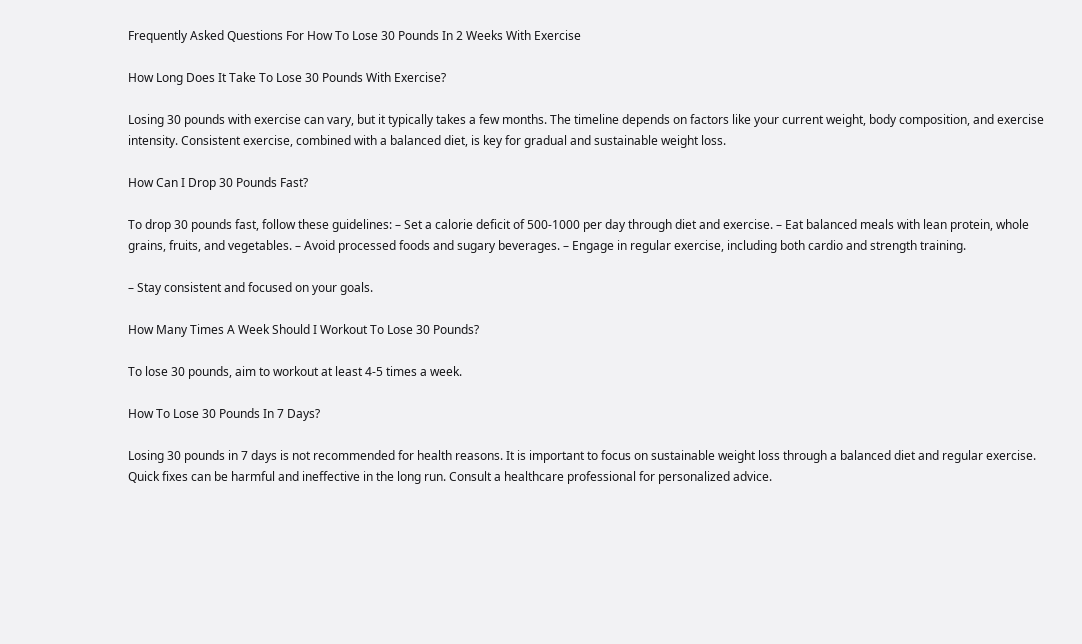Frequently Asked Questions For How To Lose 30 Pounds In 2 Weeks With Exercise

How Long Does It Take To Lose 30 Pounds With Exercise?

Losing 30 pounds with exercise can vary, but it typically takes a few months. The timeline depends on factors like your current weight, body composition, and exercise intensity. Consistent exercise, combined with a balanced diet, is key for gradual and sustainable weight loss.

How Can I Drop 30 Pounds Fast?

To drop 30 pounds fast, follow these guidelines: – Set a calorie deficit of 500-1000 per day through diet and exercise. – Eat balanced meals with lean protein, whole grains, fruits, and vegetables. – Avoid processed foods and sugary beverages. – Engage in regular exercise, including both cardio and strength training.

– Stay consistent and focused on your goals.

How Many Times A Week Should I Workout To Lose 30 Pounds?

To lose 30 pounds, aim to workout at least 4-5 times a week.

How To Lose 30 Pounds In 7 Days?

Losing 30 pounds in 7 days is not recommended for health reasons. It is important to focus on sustainable weight loss through a balanced diet and regular exercise. Quick fixes can be harmful and ineffective in the long run. Consult a healthcare professional for personalized advice.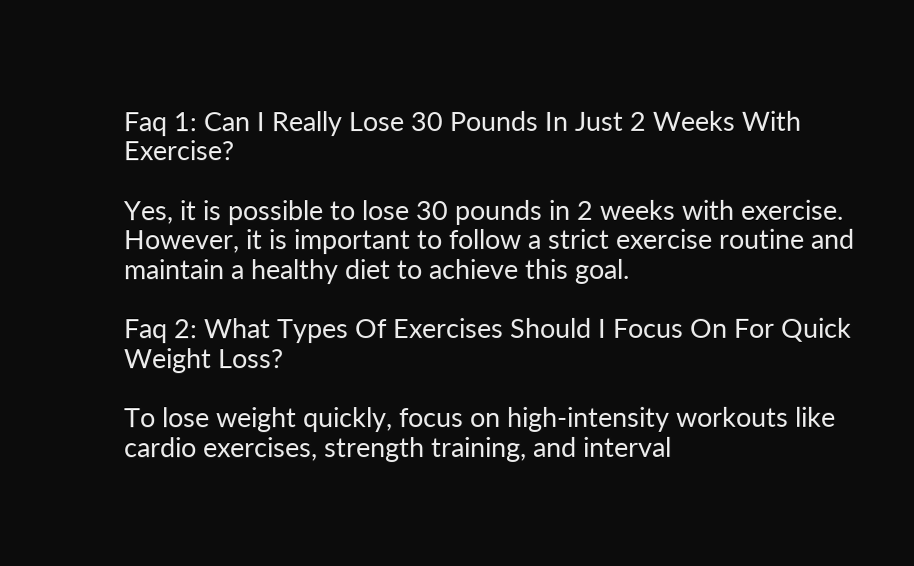Faq 1: Can I Really Lose 30 Pounds In Just 2 Weeks With Exercise?

Yes, it is possible to lose 30 pounds in 2 weeks with exercise. However, it is important to follow a strict exercise routine and maintain a healthy diet to achieve this goal.

Faq 2: What Types Of Exercises Should I Focus On For Quick Weight Loss?

To lose weight quickly, focus on high-intensity workouts like cardio exercises, strength training, and interval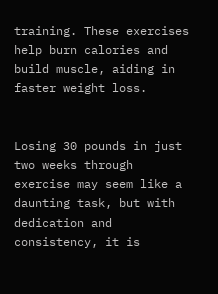training. These exercises help burn calories and build muscle, aiding in faster weight loss.


Losing 30 pounds in just two weeks through exercise may seem like a daunting task, but with dedication and consistency, it is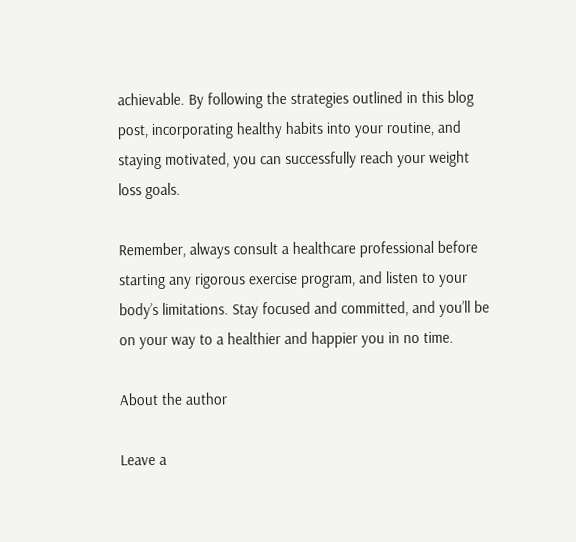achievable. By following the strategies outlined in this blog post, incorporating healthy habits into your routine, and staying motivated, you can successfully reach your weight loss goals.

Remember, always consult a healthcare professional before starting any rigorous exercise program, and listen to your body’s limitations. Stay focused and committed, and you’ll be on your way to a healthier and happier you in no time.

About the author

Leave a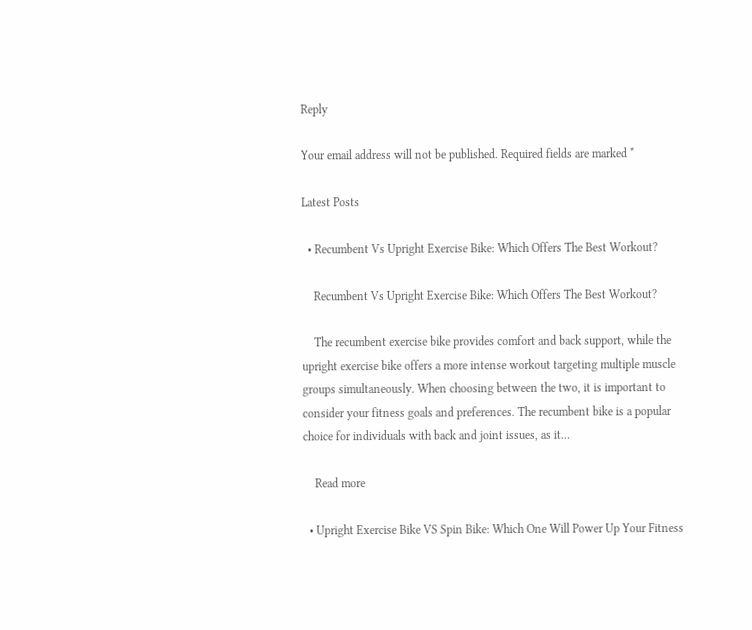Reply

Your email address will not be published. Required fields are marked *

Latest Posts

  • Recumbent Vs Upright Exercise Bike: Which Offers The Best Workout?

    Recumbent Vs Upright Exercise Bike: Which Offers The Best Workout?

    The recumbent exercise bike provides comfort and back support, while the upright exercise bike offers a more intense workout targeting multiple muscle groups simultaneously. When choosing between the two, it is important to consider your fitness goals and preferences. The recumbent bike is a popular choice for individuals with back and joint issues, as it…

    Read more

  • Upright Exercise Bike VS Spin Bike: Which One Will Power Up Your Fitness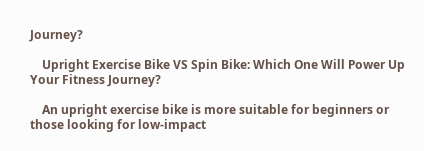Journey?

    Upright Exercise Bike VS Spin Bike: Which One Will Power Up Your Fitness Journey?

    An upright exercise bike is more suitable for beginners or those looking for low-impact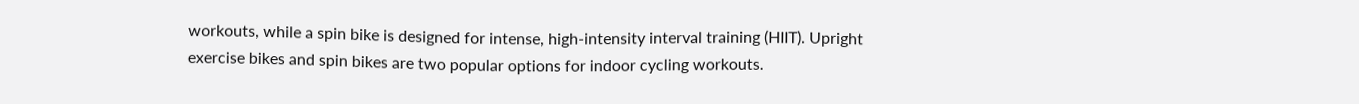workouts, while a spin bike is designed for intense, high-intensity interval training (HIIT). Upright exercise bikes and spin bikes are two popular options for indoor cycling workouts.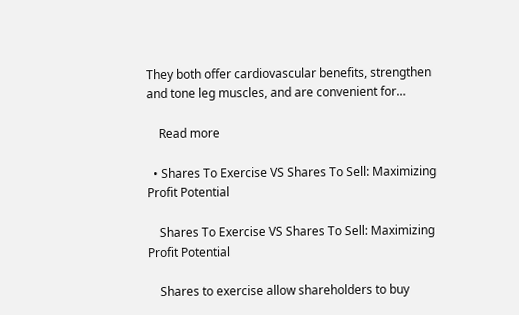They both offer cardiovascular benefits, strengthen and tone leg muscles, and are convenient for…

    Read more

  • Shares To Exercise VS Shares To Sell: Maximizing Profit Potential

    Shares To Exercise VS Shares To Sell: Maximizing Profit Potential

    Shares to exercise allow shareholders to buy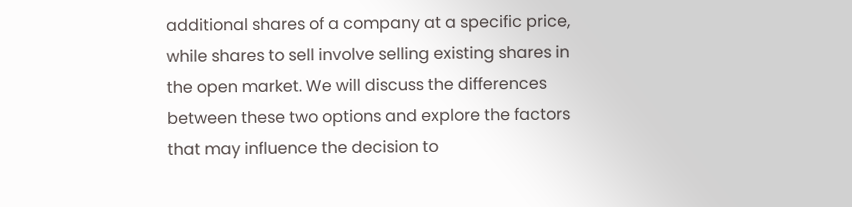additional shares of a company at a specific price, while shares to sell involve selling existing shares in the open market. We will discuss the differences between these two options and explore the factors that may influence the decision to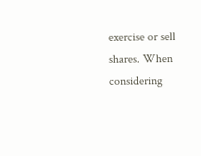exercise or sell shares. When considering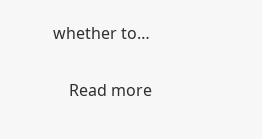whether to…

    Read more